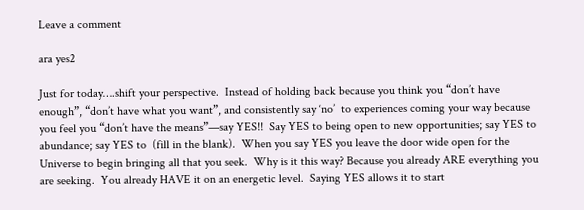Leave a comment

ara yes2

Just for today….shift your perspective.  Instead of holding back because you think you “don’t have enough”, “don’t have what you want”, and consistently say ‘no’  to experiences coming your way because you feel you “don’t have the means”—say YES!!  Say YES to being open to new opportunities; say YES to abundance; say YES to  (fill in the blank).  When you say YES you leave the door wide open for the Universe to begin bringing all that you seek.  Why is it this way? Because you already ARE everything you are seeking.  You already HAVE it on an energetic level.  Saying YES allows it to start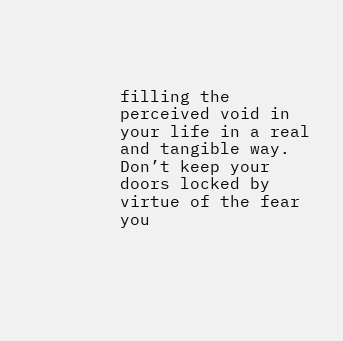filling the perceived void in your life in a real and tangible way.  Don’t keep your doors locked by virtue of the fear you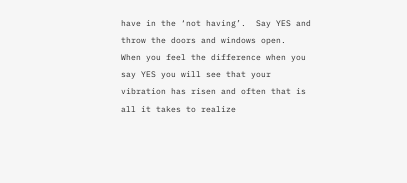have in the ‘not having’.  Say YES and throw the doors and windows open.  When you feel the difference when you say YES you will see that your vibration has risen and often that is all it takes to realize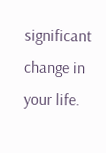significant change in your life.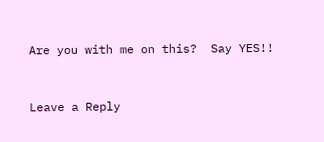Are you with me on this?  Say YES!!


Leave a Reply